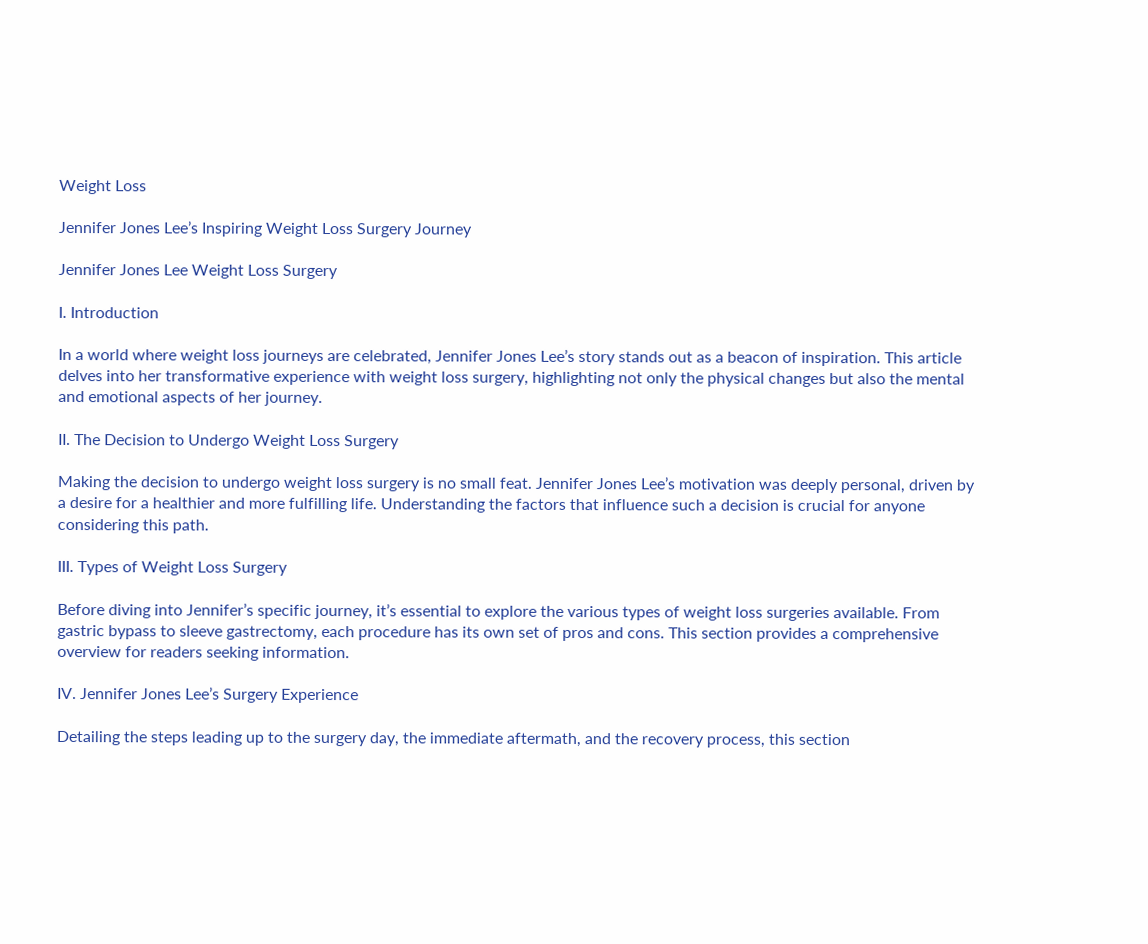Weight Loss

Jennifer Jones Lee’s Inspiring Weight Loss Surgery Journey

Jennifer Jones Lee Weight Loss Surgery

I. Introduction

In a world where weight loss journeys are celebrated, Jennifer Jones Lee’s story stands out as a beacon of inspiration. This article delves into her transformative experience with weight loss surgery, highlighting not only the physical changes but also the mental and emotional aspects of her journey.

II. The Decision to Undergo Weight Loss Surgery

Making the decision to undergo weight loss surgery is no small feat. Jennifer Jones Lee’s motivation was deeply personal, driven by a desire for a healthier and more fulfilling life. Understanding the factors that influence such a decision is crucial for anyone considering this path.

III. Types of Weight Loss Surgery

Before diving into Jennifer’s specific journey, it’s essential to explore the various types of weight loss surgeries available. From gastric bypass to sleeve gastrectomy, each procedure has its own set of pros and cons. This section provides a comprehensive overview for readers seeking information.

IV. Jennifer Jones Lee’s Surgery Experience

Detailing the steps leading up to the surgery day, the immediate aftermath, and the recovery process, this section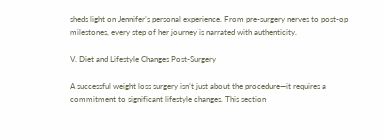sheds light on Jennifer’s personal experience. From pre-surgery nerves to post-op milestones, every step of her journey is narrated with authenticity.

V. Diet and Lifestyle Changes Post-Surgery

A successful weight loss surgery isn’t just about the procedure—it requires a commitment to significant lifestyle changes. This section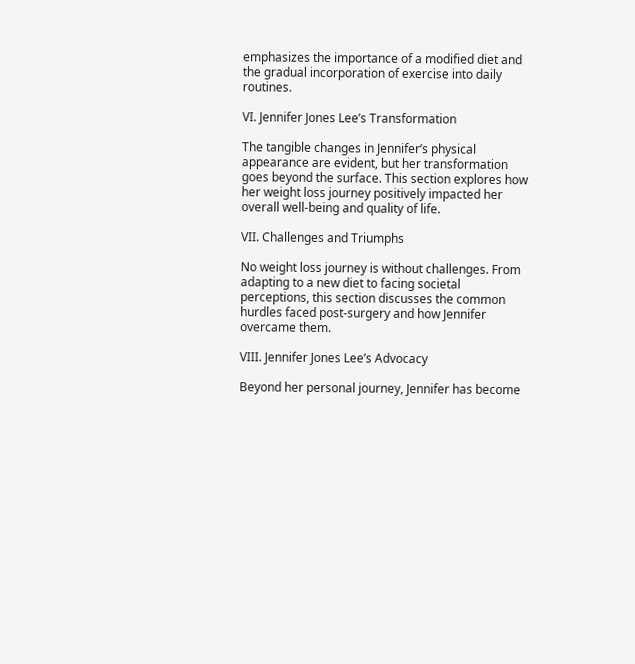emphasizes the importance of a modified diet and the gradual incorporation of exercise into daily routines.

VI. Jennifer Jones Lee’s Transformation

The tangible changes in Jennifer’s physical appearance are evident, but her transformation goes beyond the surface. This section explores how her weight loss journey positively impacted her overall well-being and quality of life.

VII. Challenges and Triumphs

No weight loss journey is without challenges. From adapting to a new diet to facing societal perceptions, this section discusses the common hurdles faced post-surgery and how Jennifer overcame them.

VIII. Jennifer Jones Lee’s Advocacy

Beyond her personal journey, Jennifer has become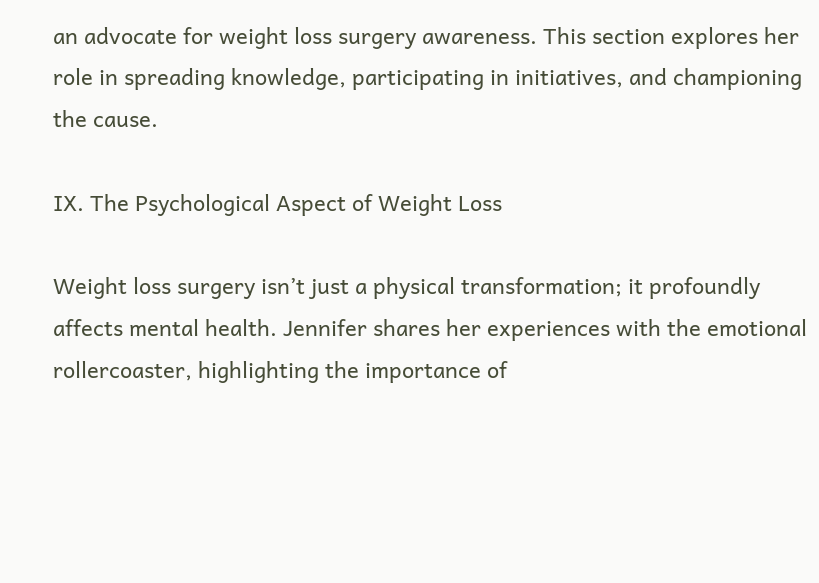an advocate for weight loss surgery awareness. This section explores her role in spreading knowledge, participating in initiatives, and championing the cause.

IX. The Psychological Aspect of Weight Loss

Weight loss surgery isn’t just a physical transformation; it profoundly affects mental health. Jennifer shares her experiences with the emotional rollercoaster, highlighting the importance of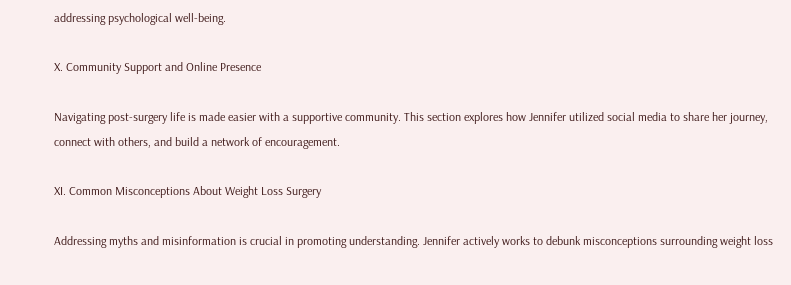addressing psychological well-being.

X. Community Support and Online Presence

Navigating post-surgery life is made easier with a supportive community. This section explores how Jennifer utilized social media to share her journey, connect with others, and build a network of encouragement.

XI. Common Misconceptions About Weight Loss Surgery

Addressing myths and misinformation is crucial in promoting understanding. Jennifer actively works to debunk misconceptions surrounding weight loss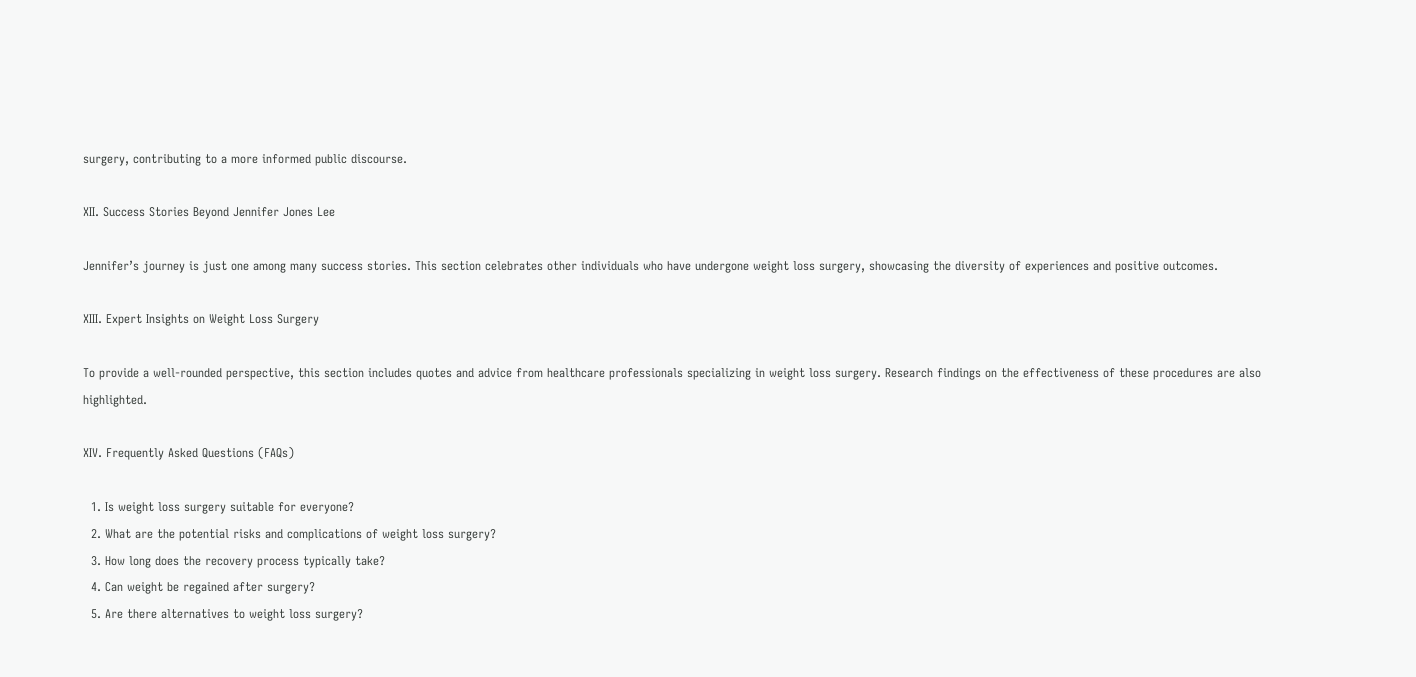surgery, contributing to a more informed public discourse.

XII. Success Stories Beyond Jennifer Jones Lee

Jennifer’s journey is just one among many success stories. This section celebrates other individuals who have undergone weight loss surgery, showcasing the diversity of experiences and positive outcomes.

XIII. Expert Insights on Weight Loss Surgery

To provide a well-rounded perspective, this section includes quotes and advice from healthcare professionals specializing in weight loss surgery. Research findings on the effectiveness of these procedures are also highlighted.

XIV. Frequently Asked Questions (FAQs)

  1. Is weight loss surgery suitable for everyone?
  2. What are the potential risks and complications of weight loss surgery?
  3. How long does the recovery process typically take?
  4. Can weight be regained after surgery?
  5. Are there alternatives to weight loss surgery?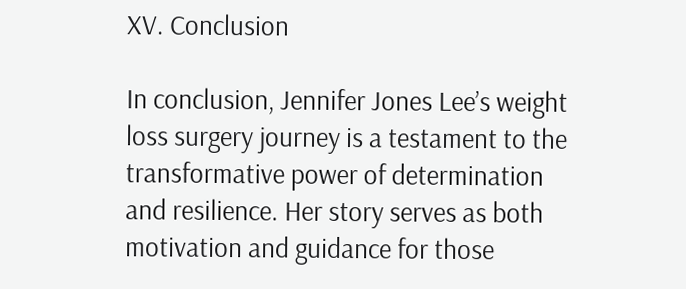XV. Conclusion

In conclusion, Jennifer Jones Lee’s weight loss surgery journey is a testament to the transformative power of determination and resilience. Her story serves as both motivation and guidance for those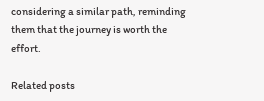considering a similar path, reminding them that the journey is worth the effort.

Related posts